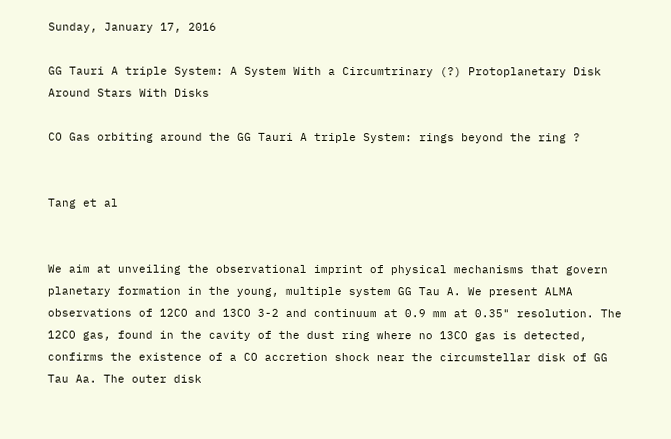Sunday, January 17, 2016

GG Tauri A triple System: A System With a Circumtrinary (?) Protoplanetary Disk Around Stars With Disks

CO Gas orbiting around the GG Tauri A triple System: rings beyond the ring ?


Tang et al


We aim at unveiling the observational imprint of physical mechanisms that govern planetary formation in the young, multiple system GG Tau A. We present ALMA observations of 12CO and 13CO 3-2 and continuum at 0.9 mm at 0.35" resolution. The 12CO gas, found in the cavity of the dust ring where no 13CO gas is detected, confirms the existence of a CO accretion shock near the circumstellar disk of GG Tau Aa. The outer disk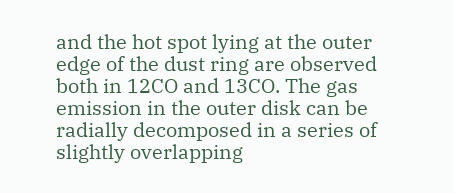and the hot spot lying at the outer edge of the dust ring are observed both in 12CO and 13CO. The gas emission in the outer disk can be radially decomposed in a series of slightly overlapping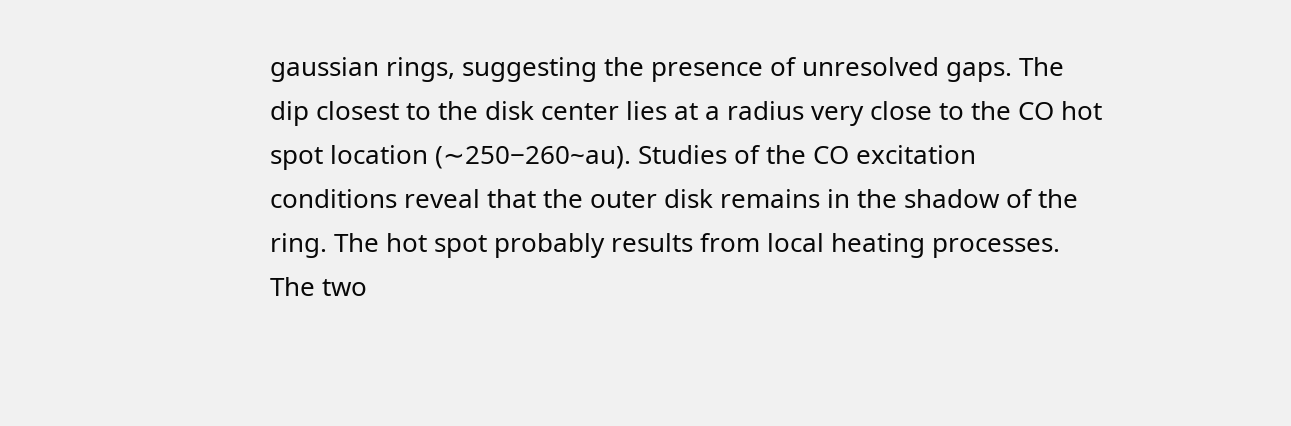gaussian rings, suggesting the presence of unresolved gaps. The dip closest to the disk center lies at a radius very close to the CO hot spot location (∼250−260~au). Studies of the CO excitation conditions reveal that the outer disk remains in the shadow of the ring. The hot spot probably results from local heating processes. The two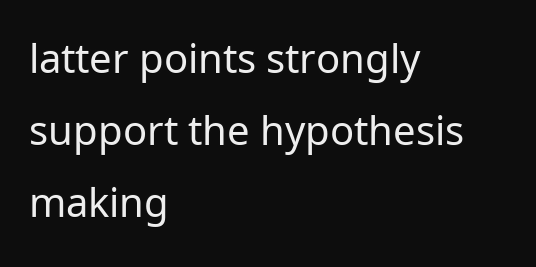latter points strongly support the hypothesis making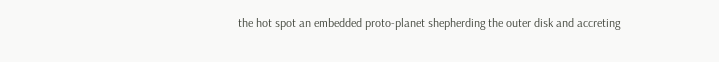the hot spot an embedded proto-planet shepherding the outer disk and accreting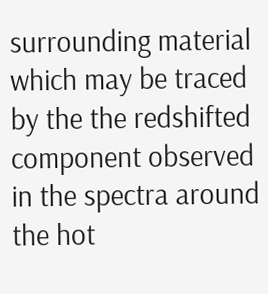surrounding material which may be traced by the the redshifted component observed in the spectra around the hot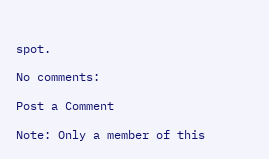spot.

No comments:

Post a Comment

Note: Only a member of this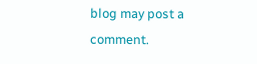blog may post a comment.